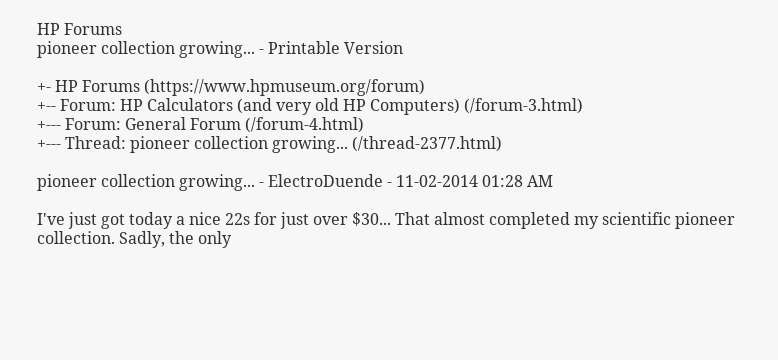HP Forums
pioneer collection growing... - Printable Version

+- HP Forums (https://www.hpmuseum.org/forum)
+-- Forum: HP Calculators (and very old HP Computers) (/forum-3.html)
+--- Forum: General Forum (/forum-4.html)
+--- Thread: pioneer collection growing... (/thread-2377.html)

pioneer collection growing... - ElectroDuende - 11-02-2014 01:28 AM

I've just got today a nice 22s for just over $30... That almost completed my scientific pioneer collection. Sadly, the only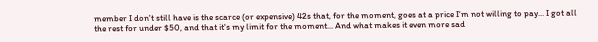member I don't still have is the scarce (or expensive) 42s that, for the moment, goes at a price I'm not willing to pay... I got all the rest for under $50, and that it's my limit for the moment... And what makes it even more sad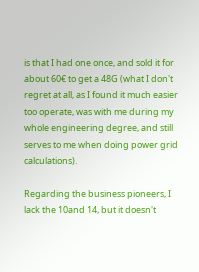is that I had one once, and sold it for about 60€ to get a 48G (what I don't regret at all, as I found it much easier too operate, was with me during my whole engineering degree, and still serves to me when doing power grid calculations).

Regarding the business pioneers, I lack the 10and 14, but it doesn't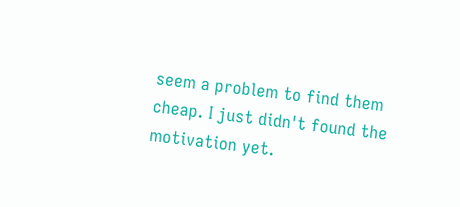seem a problem to find them cheap. I just didn't found the motivation yet.